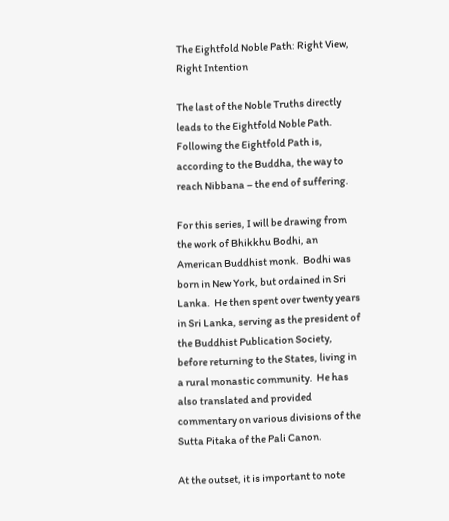The Eightfold Noble Path: Right View, Right Intention

The last of the Noble Truths directly leads to the Eightfold Noble Path.  Following the Eightfold Path is, according to the Buddha, the way to reach Nibbana – the end of suffering.

For this series, I will be drawing from the work of Bhikkhu Bodhi, an American Buddhist monk.  Bodhi was born in New York, but ordained in Sri Lanka.  He then spent over twenty years in Sri Lanka, serving as the president of the Buddhist Publication Society, before returning to the States, living in a rural monastic community.  He has also translated and provided commentary on various divisions of the Sutta Pitaka of the Pali Canon.

At the outset, it is important to note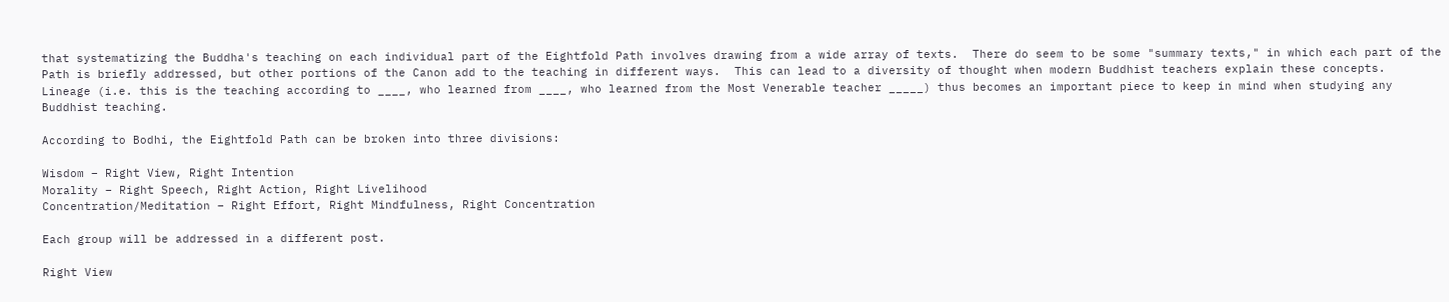that systematizing the Buddha's teaching on each individual part of the Eightfold Path involves drawing from a wide array of texts.  There do seem to be some "summary texts," in which each part of the Path is briefly addressed, but other portions of the Canon add to the teaching in different ways.  This can lead to a diversity of thought when modern Buddhist teachers explain these concepts.  Lineage (i.e. this is the teaching according to ____, who learned from ____, who learned from the Most Venerable teacher _____) thus becomes an important piece to keep in mind when studying any Buddhist teaching.

According to Bodhi, the Eightfold Path can be broken into three divisions:

Wisdom – Right View, Right Intention
Morality – Right Speech, Right Action, Right Livelihood
Concentration/Meditation – Right Effort, Right Mindfulness, Right Concentration

Each group will be addressed in a different post.

Right View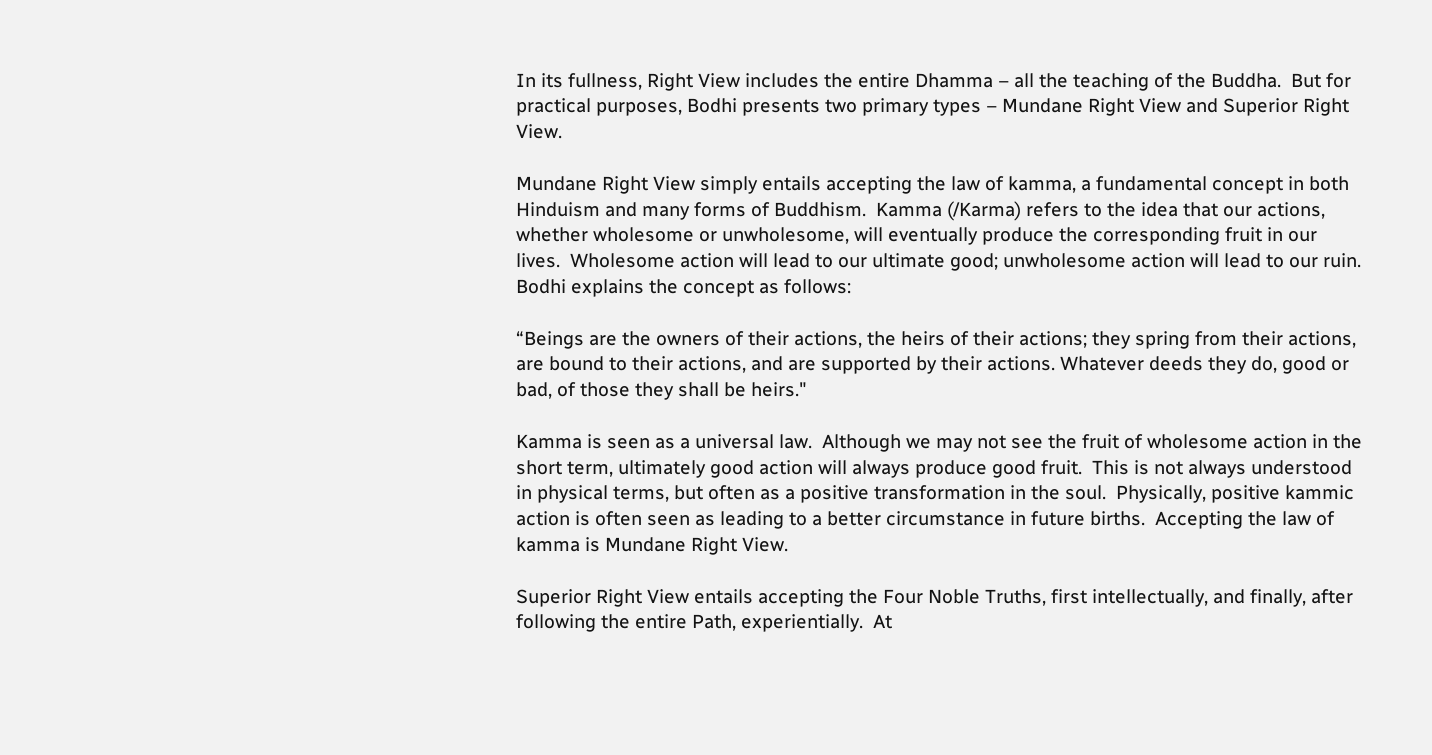In its fullness, Right View includes the entire Dhamma – all the teaching of the Buddha.  But for practical purposes, Bodhi presents two primary types – Mundane Right View and Superior Right View.

Mundane Right View simply entails accepting the law of kamma, a fundamental concept in both Hinduism and many forms of Buddhism.  Kamma (/Karma) refers to the idea that our actions, whether wholesome or unwholesome, will eventually produce the corresponding fruit in our lives.  Wholesome action will lead to our ultimate good; unwholesome action will lead to our ruin.  Bodhi explains the concept as follows:

“Beings are the owners of their actions, the heirs of their actions; they spring from their actions, are bound to their actions, and are supported by their actions. Whatever deeds they do, good or bad, of those they shall be heirs."

Kamma is seen as a universal law.  Although we may not see the fruit of wholesome action in the short term, ultimately good action will always produce good fruit.  This is not always understood in physical terms, but often as a positive transformation in the soul.  Physically, positive kammic action is often seen as leading to a better circumstance in future births.  Accepting the law of kamma is Mundane Right View.

Superior Right View entails accepting the Four Noble Truths, first intellectually, and finally, after following the entire Path, experientially.  At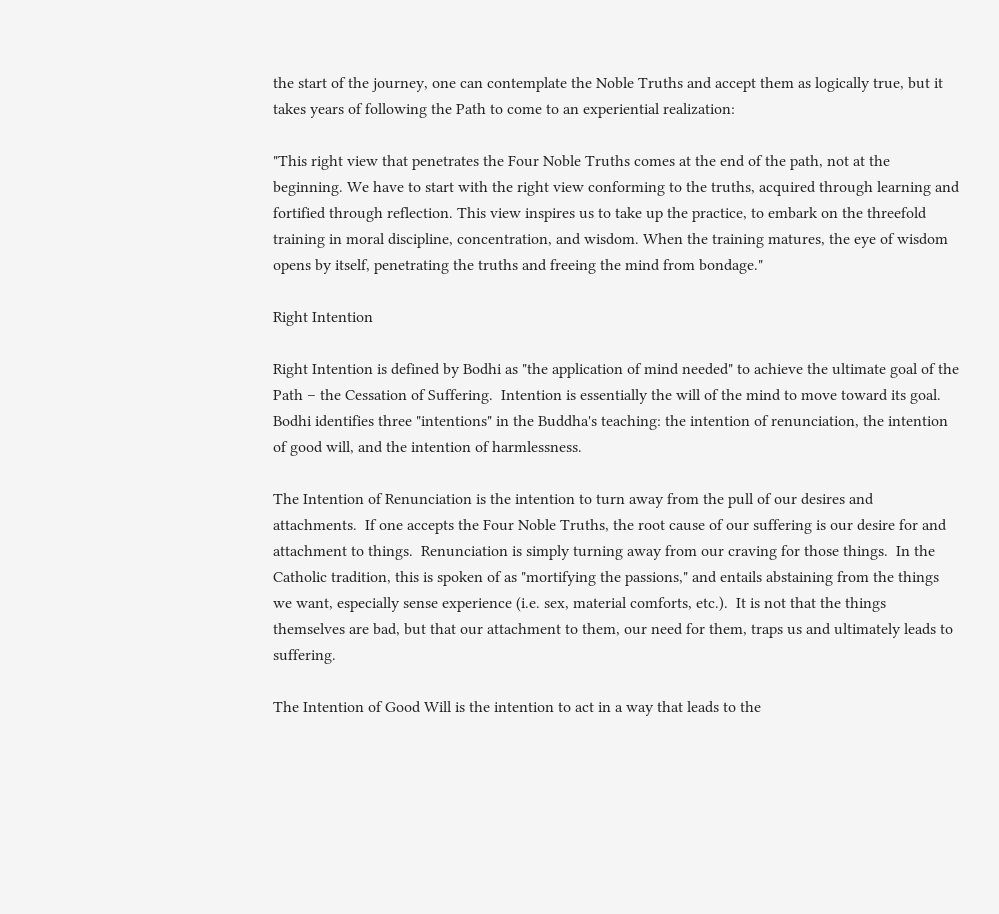the start of the journey, one can contemplate the Noble Truths and accept them as logically true, but it takes years of following the Path to come to an experiential realization:

"This right view that penetrates the Four Noble Truths comes at the end of the path, not at the beginning. We have to start with the right view conforming to the truths, acquired through learning and fortified through reflection. This view inspires us to take up the practice, to embark on the threefold training in moral discipline, concentration, and wisdom. When the training matures, the eye of wisdom opens by itself, penetrating the truths and freeing the mind from bondage."

Right Intention

Right Intention is defined by Bodhi as "the application of mind needed" to achieve the ultimate goal of the Path – the Cessation of Suffering.  Intention is essentially the will of the mind to move toward its goal.  Bodhi identifies three "intentions" in the Buddha's teaching: the intention of renunciation, the intention of good will, and the intention of harmlessness.

The Intention of Renunciation is the intention to turn away from the pull of our desires and attachments.  If one accepts the Four Noble Truths, the root cause of our suffering is our desire for and attachment to things.  Renunciation is simply turning away from our craving for those things.  In the Catholic tradition, this is spoken of as "mortifying the passions," and entails abstaining from the things we want, especially sense experience (i.e. sex, material comforts, etc.).  It is not that the things themselves are bad, but that our attachment to them, our need for them, traps us and ultimately leads to suffering.

The Intention of Good Will is the intention to act in a way that leads to the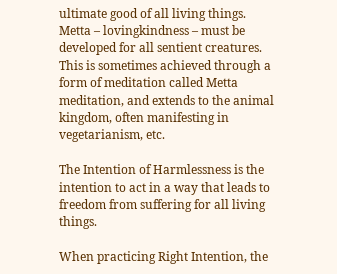ultimate good of all living things.  Metta – lovingkindness – must be developed for all sentient creatures.  This is sometimes achieved through a form of meditation called Metta meditation, and extends to the animal kingdom, often manifesting in vegetarianism, etc.

The Intention of Harmlessness is the intention to act in a way that leads to freedom from suffering for all living things.

When practicing Right Intention, the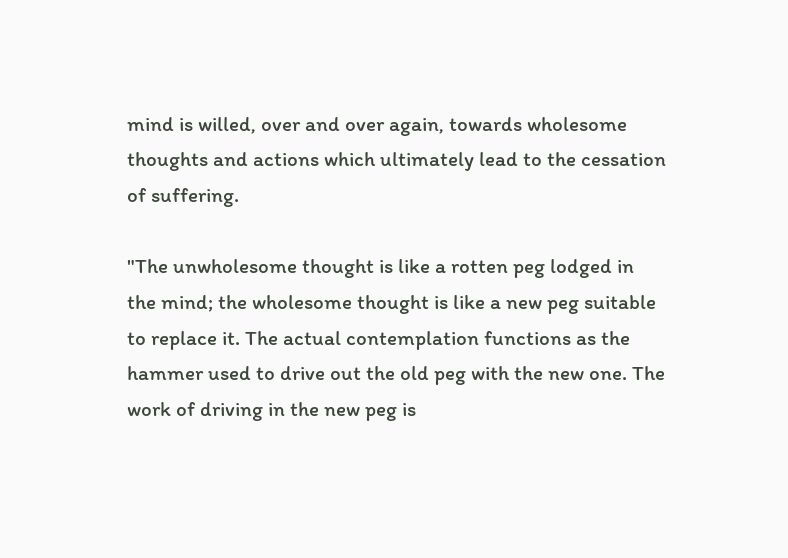mind is willed, over and over again, towards wholesome thoughts and actions which ultimately lead to the cessation of suffering.

"The unwholesome thought is like a rotten peg lodged in the mind; the wholesome thought is like a new peg suitable to replace it. The actual contemplation functions as the hammer used to drive out the old peg with the new one. The work of driving in the new peg is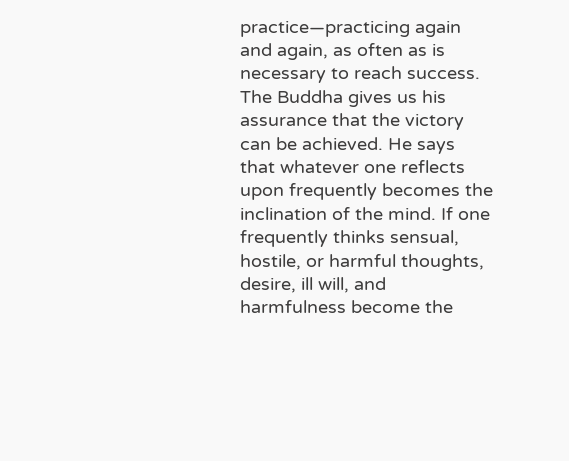practice—practicing again and again, as often as is necessary to reach success. The Buddha gives us his assurance that the victory can be achieved. He says that whatever one reflects upon frequently becomes the inclination of the mind. If one frequently thinks sensual, hostile, or harmful thoughts, desire, ill will, and harmfulness become the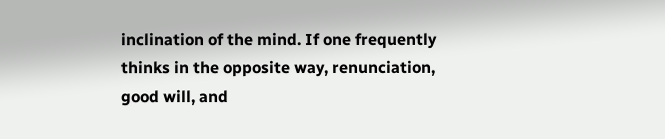inclination of the mind. If one frequently thinks in the opposite way, renunciation, good will, and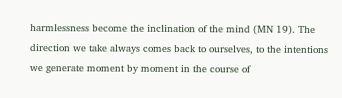harmlessness become the inclination of the mind (MN 19). The direction we take always comes back to ourselves, to the intentions we generate moment by moment in the course of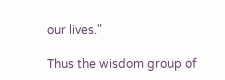our lives."

Thus the wisdom group of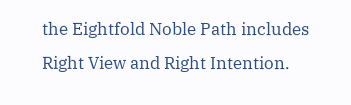the Eightfold Noble Path includes Right View and Right Intention.